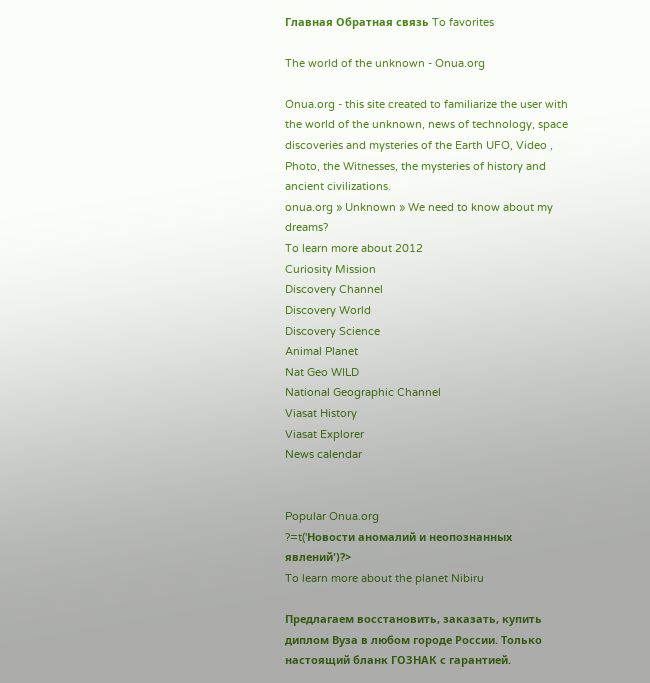Главная Обратная связь To favorites

The world of the unknown - Onua.org

Onua.org - this site created to familiarize the user with the world of the unknown, news of technology, space discoveries and mysteries of the Earth UFO, Video , Photo, the Witnesses, the mysteries of history and ancient civilizations.
onua.org » Unknown » We need to know about my dreams?
To learn more about 2012
Curiosity Mission
Discovery Channel
Discovery World
Discovery Science
Animal Planet
Nat Geo WILD
National Geographic Channel
Viasat History
Viasat Explorer
News calendar


Popular Onua.org
?=t('Новости аномалий и неопознанных явлений')?>
To learn more about the planet Nibiru

Предлагаем восстановить, заказать, купить диплом Вуза в любом городе России. Только настоящий бланк ГОЗНАК с гарантией.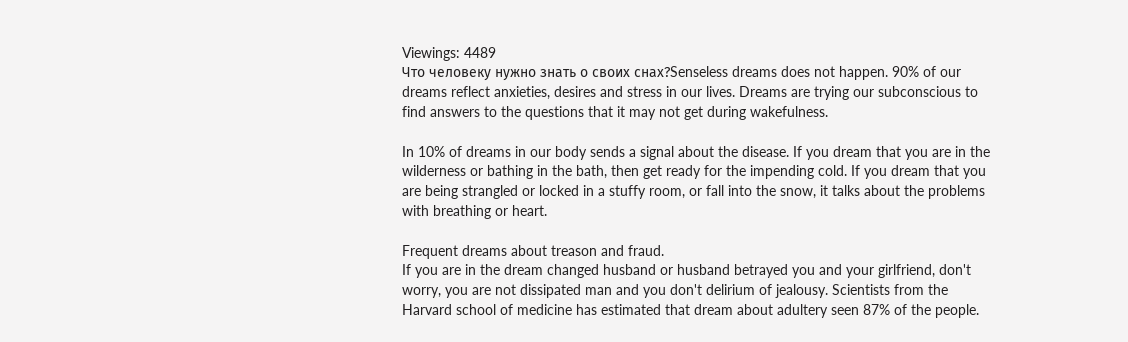Viewings: 4489
Что человеку нужно знать о своих снах?Senseless dreams does not happen. 90% of our dreams reflect anxieties, desires and stress in our lives. Dreams are trying our subconscious to find answers to the questions that it may not get during wakefulness.

In 10% of dreams in our body sends a signal about the disease. If you dream that you are in the wilderness or bathing in the bath, then get ready for the impending cold. If you dream that you are being strangled or locked in a stuffy room, or fall into the snow, it talks about the problems with breathing or heart.

Frequent dreams about treason and fraud.
If you are in the dream changed husband or husband betrayed you and your girlfriend, don't worry, you are not dissipated man and you don't delirium of jealousy. Scientists from the Harvard school of medicine has estimated that dream about adultery seen 87% of the people.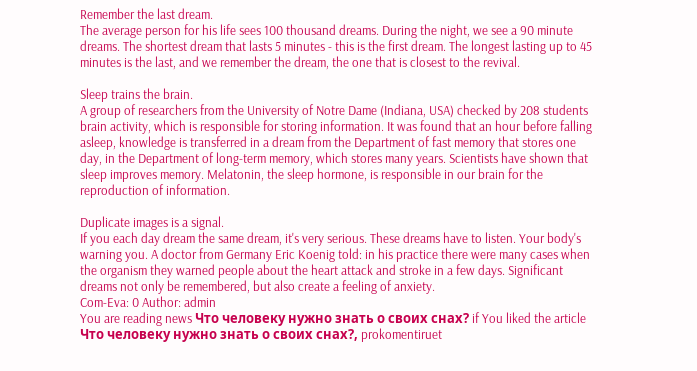Remember the last dream.
The average person for his life sees 100 thousand dreams. During the night, we see a 90 minute dreams. The shortest dream that lasts 5 minutes - this is the first dream. The longest lasting up to 45 minutes is the last, and we remember the dream, the one that is closest to the revival.

Sleep trains the brain.
A group of researchers from the University of Notre Dame (Indiana, USA) checked by 208 students brain activity, which is responsible for storing information. It was found that an hour before falling asleep, knowledge is transferred in a dream from the Department of fast memory that stores one day, in the Department of long-term memory, which stores many years. Scientists have shown that sleep improves memory. Melatonin, the sleep hormone, is responsible in our brain for the reproduction of information.

Duplicate images is a signal.
If you each day dream the same dream, it's very serious. These dreams have to listen. Your body's warning you. A doctor from Germany Eric Koenig told: in his practice there were many cases when the organism they warned people about the heart attack and stroke in a few days. Significant dreams not only be remembered, but also create a feeling of anxiety.
Com-Eva: 0 Author: admin
You are reading news Что человеку нужно знать о своих снах? if You liked the article Что человеку нужно знать о своих снах?, prokomentiruet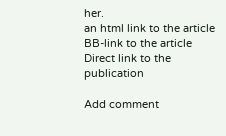her.
an html link to the article
BB-link to the article
Direct link to the publication

Add comment